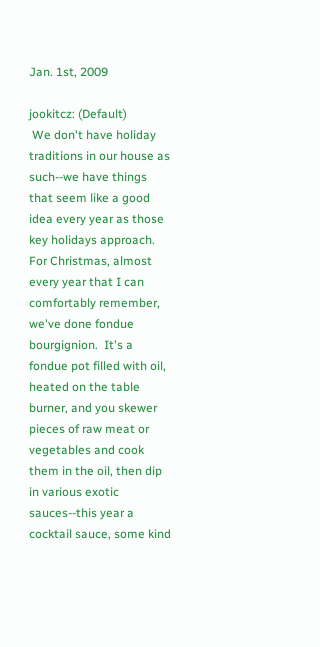Jan. 1st, 2009

jookitcz: (Default)
 We don't have holiday traditions in our house as such--we have things that seem like a good idea every year as those key holidays approach.  For Christmas, almost every year that I can comfortably remember, we've done fondue bourgignion.  It's a fondue pot filled with oil, heated on the table burner, and you skewer pieces of raw meat or vegetables and cook them in the oil, then dip in various exotic sauces--this year a cocktail sauce, some kind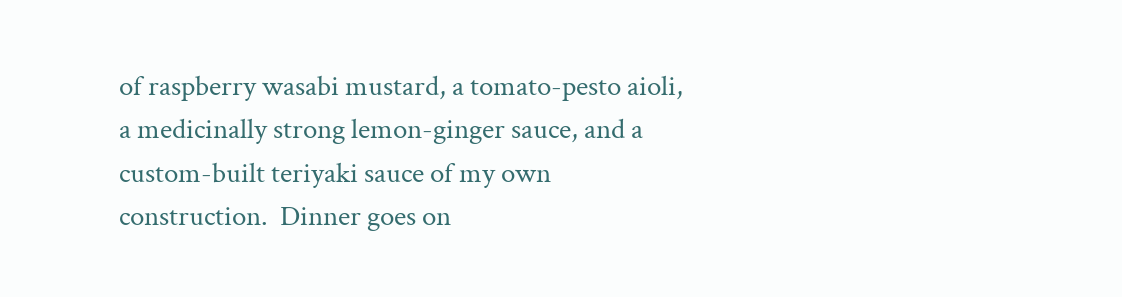of raspberry wasabi mustard, a tomato-pesto aioli, a medicinally strong lemon-ginger sauce, and a custom-built teriyaki sauce of my own construction.  Dinner goes on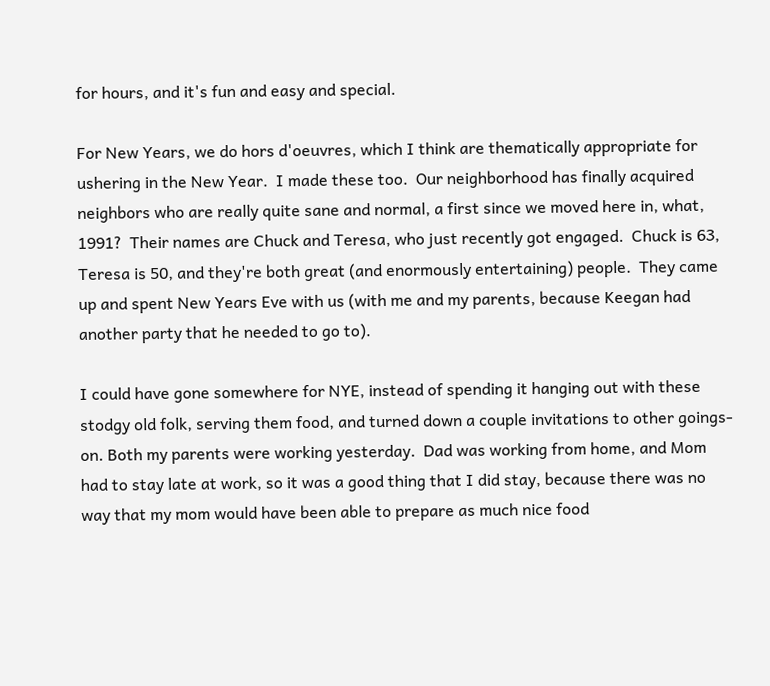for hours, and it's fun and easy and special.

For New Years, we do hors d'oeuvres, which I think are thematically appropriate for ushering in the New Year.  I made these too.  Our neighborhood has finally acquired neighbors who are really quite sane and normal, a first since we moved here in, what, 1991?  Their names are Chuck and Teresa, who just recently got engaged.  Chuck is 63, Teresa is 50, and they're both great (and enormously entertaining) people.  They came up and spent New Years Eve with us (with me and my parents, because Keegan had another party that he needed to go to).

I could have gone somewhere for NYE, instead of spending it hanging out with these stodgy old folk, serving them food, and turned down a couple invitations to other goings-on. Both my parents were working yesterday.  Dad was working from home, and Mom had to stay late at work, so it was a good thing that I did stay, because there was no way that my mom would have been able to prepare as much nice food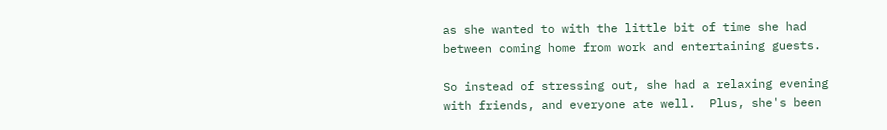as she wanted to with the little bit of time she had between coming home from work and entertaining guests.

So instead of stressing out, she had a relaxing evening with friends, and everyone ate well.  Plus, she's been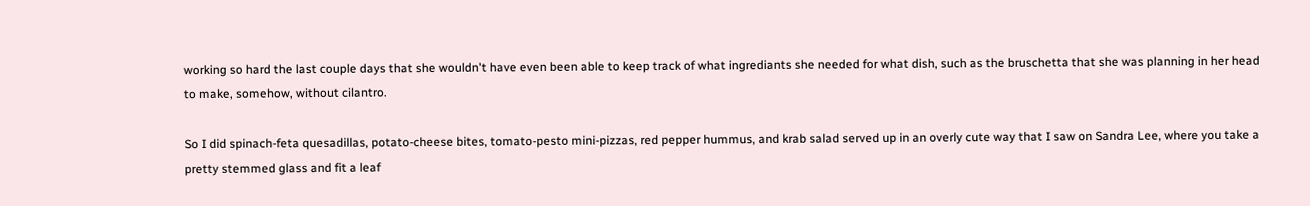working so hard the last couple days that she wouldn't have even been able to keep track of what ingrediants she needed for what dish, such as the bruschetta that she was planning in her head to make, somehow, without cilantro.

So I did spinach-feta quesadillas, potato-cheese bites, tomato-pesto mini-pizzas, red pepper hummus, and krab salad served up in an overly cute way that I saw on Sandra Lee, where you take a pretty stemmed glass and fit a leaf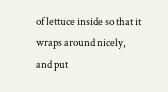of lettuce inside so that it wraps around nicely, and put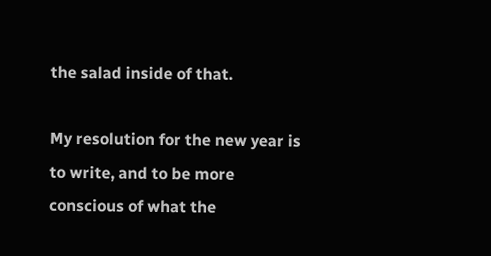the salad inside of that.

My resolution for the new year is to write, and to be more conscious of what the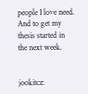people I love need.  And to get my thesis started in the next week.


jookitcz: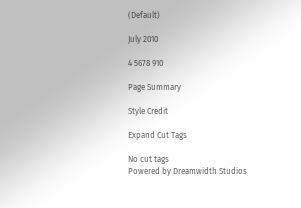(Default)

July 2010

4 5678 910

Page Summary

Style Credit

Expand Cut Tags

No cut tags
Powered by Dreamwidth Studios